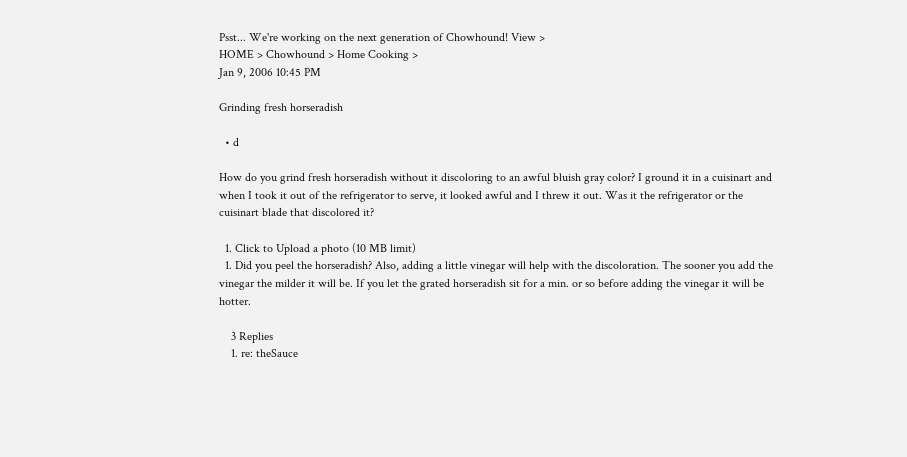Psst... We're working on the next generation of Chowhound! View >
HOME > Chowhound > Home Cooking >
Jan 9, 2006 10:45 PM

Grinding fresh horseradish

  • d

How do you grind fresh horseradish without it discoloring to an awful bluish gray color? I ground it in a cuisinart and when I took it out of the refrigerator to serve, it looked awful and I threw it out. Was it the refrigerator or the cuisinart blade that discolored it?

  1. Click to Upload a photo (10 MB limit)
  1. Did you peel the horseradish? Also, adding a little vinegar will help with the discoloration. The sooner you add the vinegar the milder it will be. If you let the grated horseradish sit for a min. or so before adding the vinegar it will be hotter.

    3 Replies
    1. re: theSauce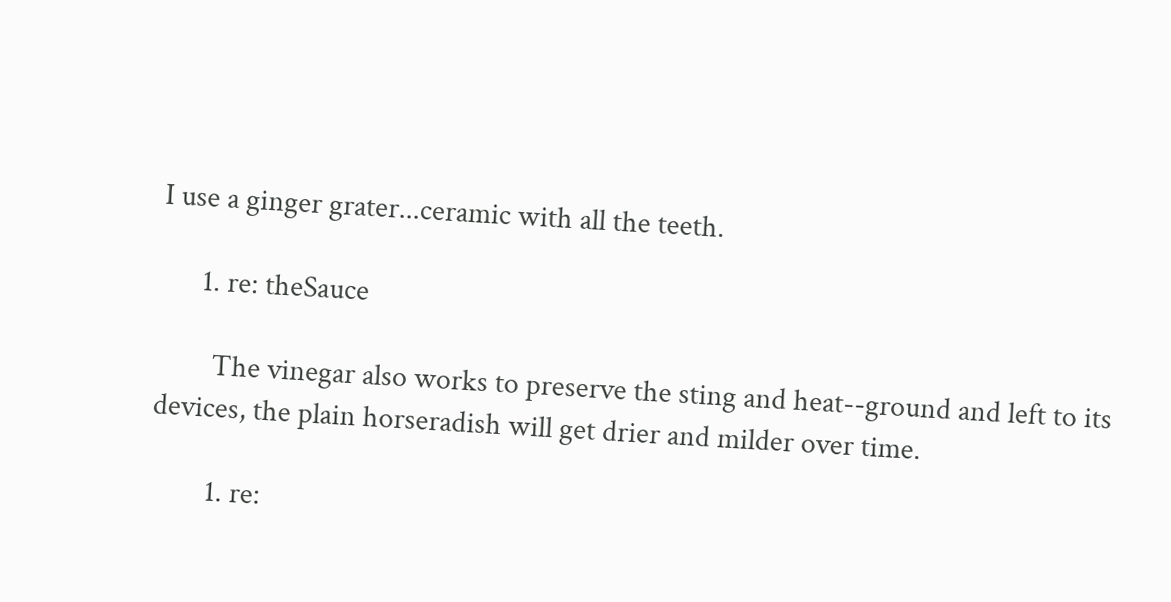I use a ginger grater...ceramic with all the teeth.

      1. re: theSauce

        The vinegar also works to preserve the sting and heat--ground and left to its devices, the plain horseradish will get drier and milder over time.

        1. re: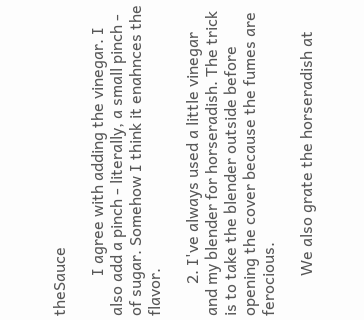theSauce

          I agree with adding the vinegar. I also add a pinch - literally, a small pinch - of sugar. Somehow I think it enahnces the flavor.

        2. I've always used a little vinegar and my blender for horseradish. The trick is to take the blender outside before opening the cover because the fumes are ferocious.

          We also grate the horseradish at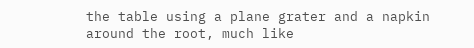the table using a plane grater and a napkin around the root, much like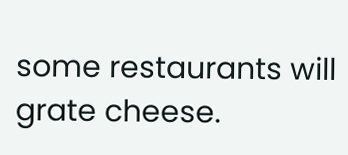some restaurants will grate cheese.